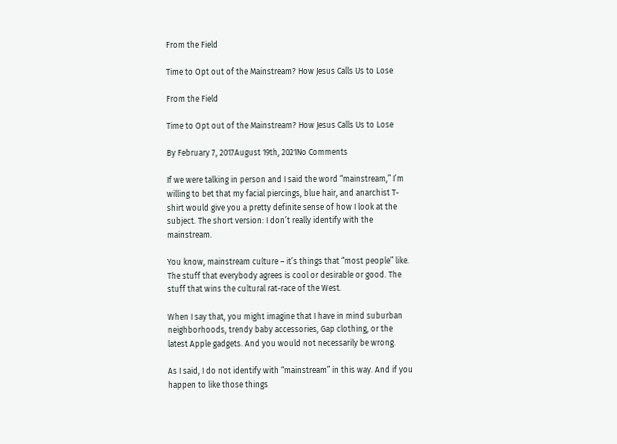From the Field

Time to Opt out of the Mainstream? How Jesus Calls Us to Lose

From the Field

Time to Opt out of the Mainstream? How Jesus Calls Us to Lose

By February 7, 2017August 19th, 2021No Comments

If we were talking in person and I said the word “mainstream,” I’m willing to bet that my facial piercings, blue hair, and anarchist T-shirt would give you a pretty definite sense of how I look at the subject. The short version: I don’t really identify with the mainstream.

You know, mainstream culture – it’s things that “most people” like. The stuff that everybody agrees is cool or desirable or good. The stuff that wins the cultural rat-race of the West.

When I say that, you might imagine that I have in mind suburban neighborhoods, trendy baby accessories, Gap clothing, or the latest Apple gadgets. And you would not necessarily be wrong.

As I said, I do not identify with “mainstream” in this way. And if you happen to like those things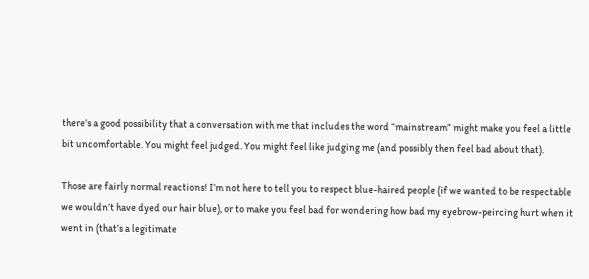there’s a good possibility that a conversation with me that includes the word “mainstream” might make you feel a little bit uncomfortable. You might feel judged. You might feel like judging me (and possibly then feel bad about that).

Those are fairly normal reactions! I’m not here to tell you to respect blue-haired people (if we wanted to be respectable we wouldn’t have dyed our hair blue), or to make you feel bad for wondering how bad my eyebrow-peircing hurt when it went in (that’s a legitimate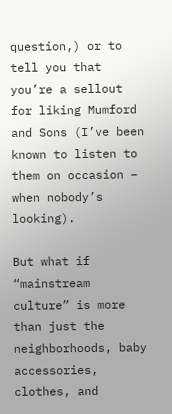question,) or to tell you that you’re a sellout for liking Mumford and Sons (I’ve been known to listen to them on occasion – when nobody’s looking).

But what if “mainstream culture” is more than just the neighborhoods, baby accessories, clothes, and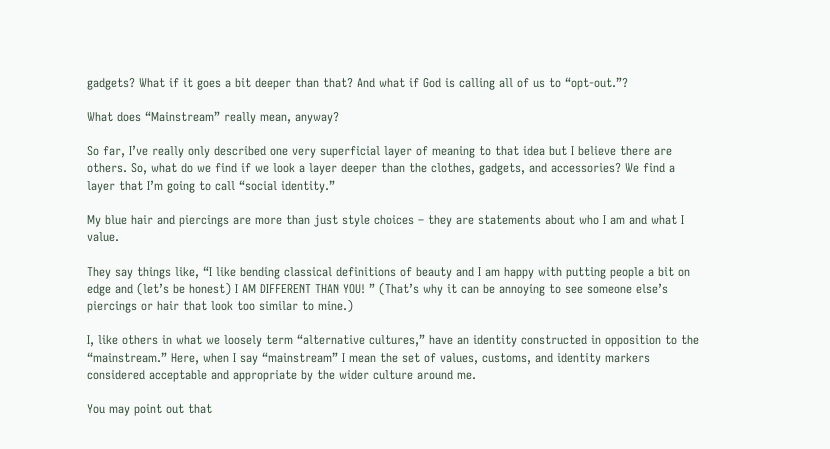gadgets? What if it goes a bit deeper than that? And what if God is calling all of us to “opt-out.”?

What does “Mainstream” really mean, anyway?

So far, I’ve really only described one very superficial layer of meaning to that idea but I believe there are others. So, what do we find if we look a layer deeper than the clothes, gadgets, and accessories? We find a layer that I’m going to call “social identity.”

My blue hair and piercings are more than just style choices – they are statements about who I am and what I value.

They say things like, “I like bending classical definitions of beauty and I am happy with putting people a bit on edge and (let’s be honest) I AM DIFFERENT THAN YOU! ” (That’s why it can be annoying to see someone else’s piercings or hair that look too similar to mine.)

I, like others in what we loosely term “alternative cultures,” have an identity constructed in opposition to the “mainstream.” Here, when I say “mainstream” I mean the set of values, customs, and identity markers considered acceptable and appropriate by the wider culture around me.

You may point out that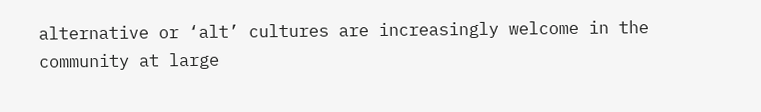alternative or ‘alt’ cultures are increasingly welcome in the community at large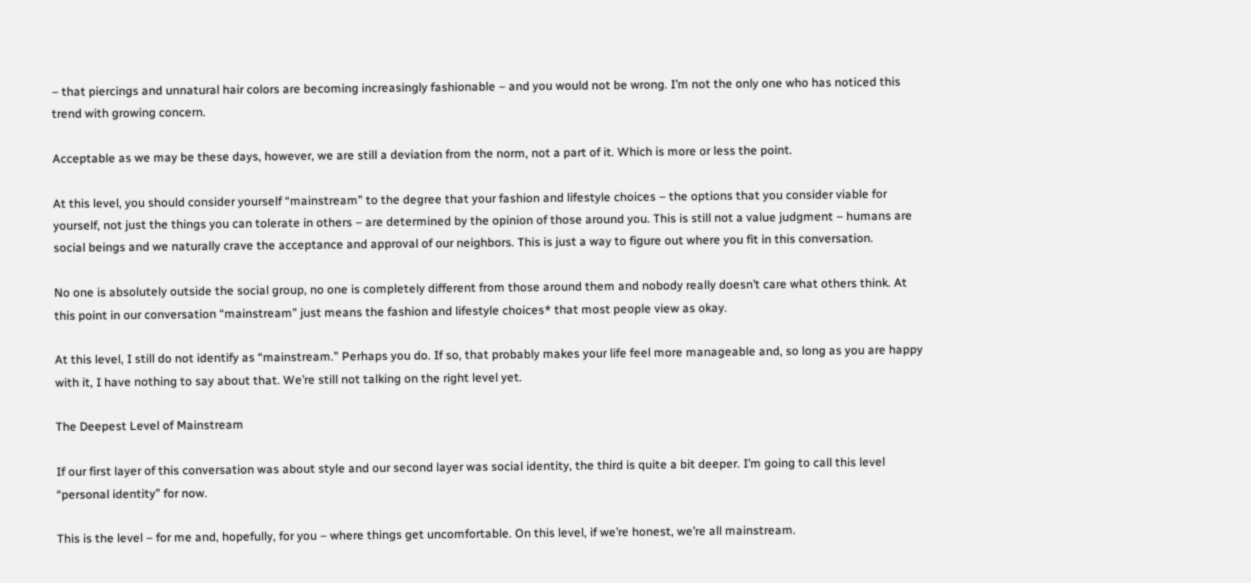– that piercings and unnatural hair colors are becoming increasingly fashionable – and you would not be wrong. I’m not the only one who has noticed this trend with growing concern.

Acceptable as we may be these days, however, we are still a deviation from the norm, not a part of it. Which is more or less the point.

At this level, you should consider yourself “mainstream” to the degree that your fashion and lifestyle choices – the options that you consider viable for yourself, not just the things you can tolerate in others – are determined by the opinion of those around you. This is still not a value judgment – humans are social beings and we naturally crave the acceptance and approval of our neighbors. This is just a way to figure out where you fit in this conversation.

No one is absolutely outside the social group, no one is completely different from those around them and nobody really doesn’t care what others think. At this point in our conversation “mainstream” just means the fashion and lifestyle choices* that most people view as okay.

At this level, I still do not identify as “mainstream.” Perhaps you do. If so, that probably makes your life feel more manageable and, so long as you are happy with it, I have nothing to say about that. We’re still not talking on the right level yet.

The Deepest Level of Mainstream

If our first layer of this conversation was about style and our second layer was social identity, the third is quite a bit deeper. I’m going to call this level “personal identity” for now.

This is the level – for me and, hopefully, for you – where things get uncomfortable. On this level, if we’re honest, we’re all mainstream.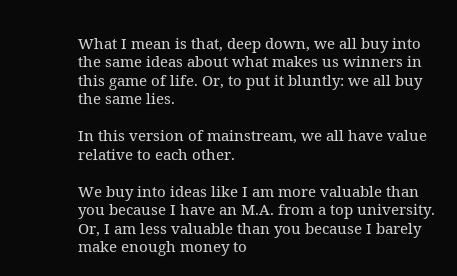What I mean is that, deep down, we all buy into the same ideas about what makes us winners in this game of life. Or, to put it bluntly: we all buy the same lies.

In this version of mainstream, we all have value relative to each other.

We buy into ideas like I am more valuable than you because I have an M.A. from a top university. Or, I am less valuable than you because I barely make enough money to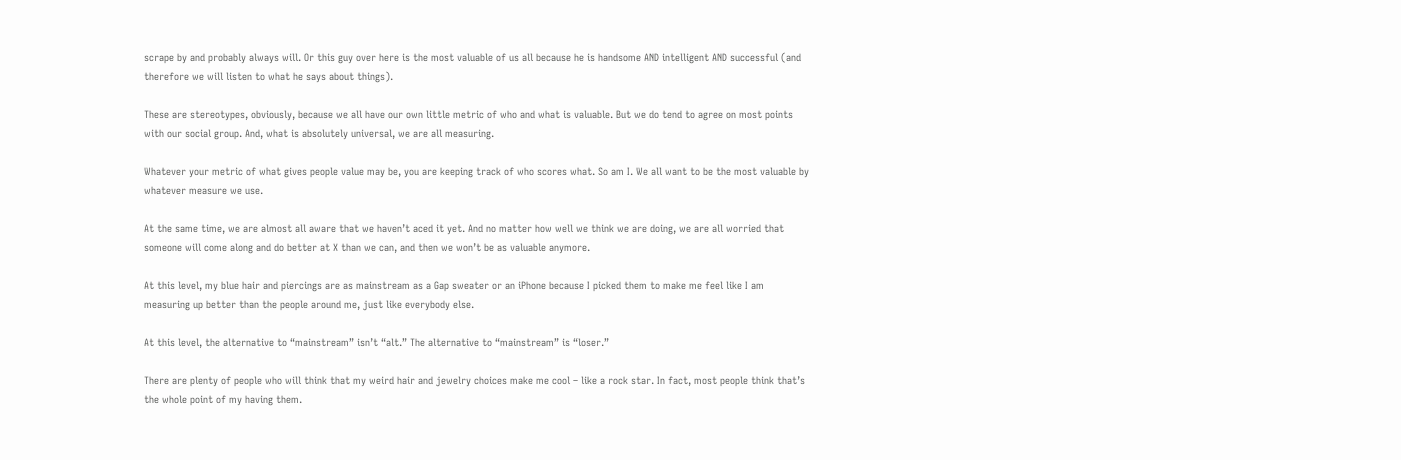scrape by and probably always will. Or this guy over here is the most valuable of us all because he is handsome AND intelligent AND successful (and therefore we will listen to what he says about things).

These are stereotypes, obviously, because we all have our own little metric of who and what is valuable. But we do tend to agree on most points with our social group. And, what is absolutely universal, we are all measuring.

Whatever your metric of what gives people value may be, you are keeping track of who scores what. So am I. We all want to be the most valuable by whatever measure we use.

At the same time, we are almost all aware that we haven’t aced it yet. And no matter how well we think we are doing, we are all worried that someone will come along and do better at X than we can, and then we won’t be as valuable anymore.

At this level, my blue hair and piercings are as mainstream as a Gap sweater or an iPhone because I picked them to make me feel like I am measuring up better than the people around me, just like everybody else.

At this level, the alternative to “mainstream” isn’t “alt.” The alternative to “mainstream” is “loser.”

There are plenty of people who will think that my weird hair and jewelry choices make me cool – like a rock star. In fact, most people think that’s the whole point of my having them.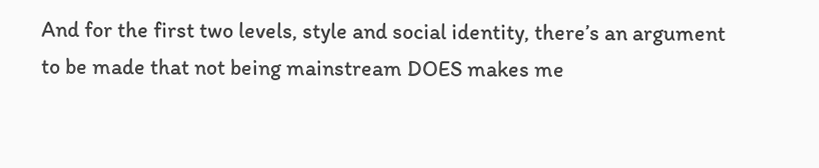And for the first two levels, style and social identity, there’s an argument to be made that not being mainstream DOES makes me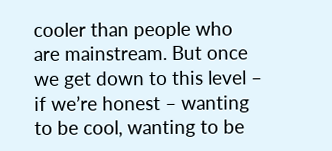cooler than people who are mainstream. But once we get down to this level – if we’re honest – wanting to be cool, wanting to be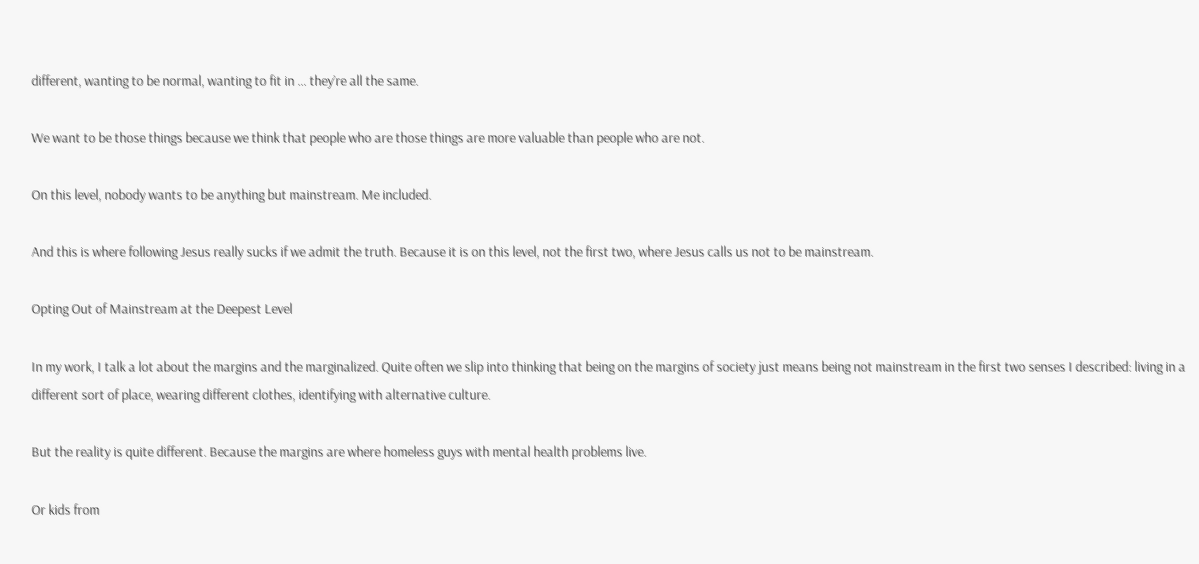different, wanting to be normal, wanting to fit in … they’re all the same.

We want to be those things because we think that people who are those things are more valuable than people who are not.

On this level, nobody wants to be anything but mainstream. Me included.

And this is where following Jesus really sucks if we admit the truth. Because it is on this level, not the first two, where Jesus calls us not to be mainstream.

Opting Out of Mainstream at the Deepest Level

In my work, I talk a lot about the margins and the marginalized. Quite often we slip into thinking that being on the margins of society just means being not mainstream in the first two senses I described: living in a different sort of place, wearing different clothes, identifying with alternative culture.

But the reality is quite different. Because the margins are where homeless guys with mental health problems live.

Or kids from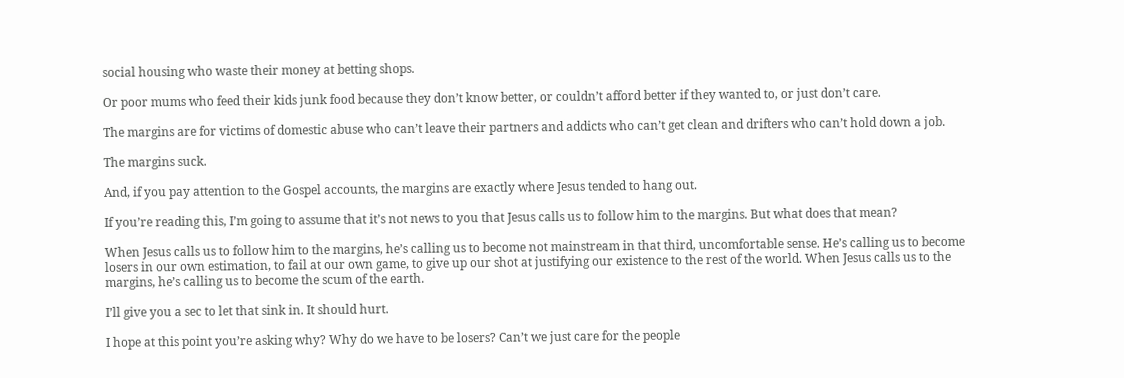social housing who waste their money at betting shops.

Or poor mums who feed their kids junk food because they don’t know better, or couldn’t afford better if they wanted to, or just don’t care.

The margins are for victims of domestic abuse who can’t leave their partners and addicts who can’t get clean and drifters who can’t hold down a job.

The margins suck.

And, if you pay attention to the Gospel accounts, the margins are exactly where Jesus tended to hang out.

If you’re reading this, I’m going to assume that it’s not news to you that Jesus calls us to follow him to the margins. But what does that mean?

When Jesus calls us to follow him to the margins, he’s calling us to become not mainstream in that third, uncomfortable sense. He’s calling us to become losers in our own estimation, to fail at our own game, to give up our shot at justifying our existence to the rest of the world. When Jesus calls us to the margins, he’s calling us to become the scum of the earth.

I’ll give you a sec to let that sink in. It should hurt.

I hope at this point you’re asking why? Why do we have to be losers? Can’t we just care for the people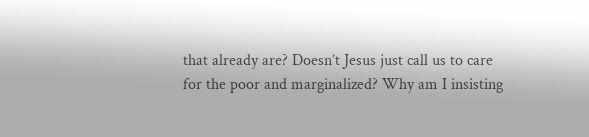that already are? Doesn’t Jesus just call us to care for the poor and marginalized? Why am I insisting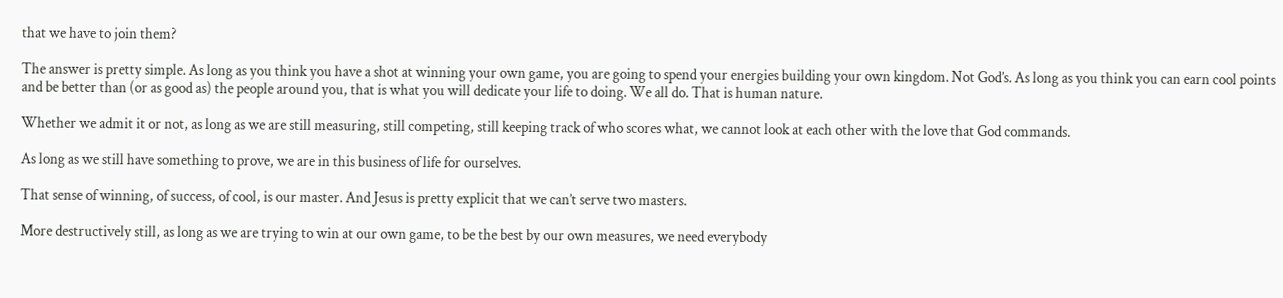that we have to join them?

The answer is pretty simple. As long as you think you have a shot at winning your own game, you are going to spend your energies building your own kingdom. Not God’s. As long as you think you can earn cool points and be better than (or as good as) the people around you, that is what you will dedicate your life to doing. We all do. That is human nature.

Whether we admit it or not, as long as we are still measuring, still competing, still keeping track of who scores what, we cannot look at each other with the love that God commands.

As long as we still have something to prove, we are in this business of life for ourselves.

That sense of winning, of success, of cool, is our master. And Jesus is pretty explicit that we can’t serve two masters.

More destructively still, as long as we are trying to win at our own game, to be the best by our own measures, we need everybody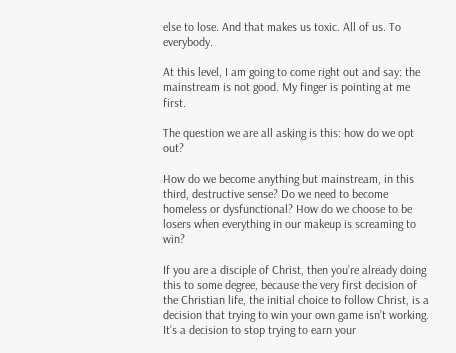else to lose. And that makes us toxic. All of us. To everybody.

At this level, I am going to come right out and say: the mainstream is not good. My finger is pointing at me first.

The question we are all asking is this: how do we opt out?

How do we become anything but mainstream, in this third, destructive sense? Do we need to become homeless or dysfunctional? How do we choose to be losers when everything in our makeup is screaming to win?

If you are a disciple of Christ, then you’re already doing this to some degree, because the very first decision of the Christian life, the initial choice to follow Christ, is a decision that trying to win your own game isn’t working. It’s a decision to stop trying to earn your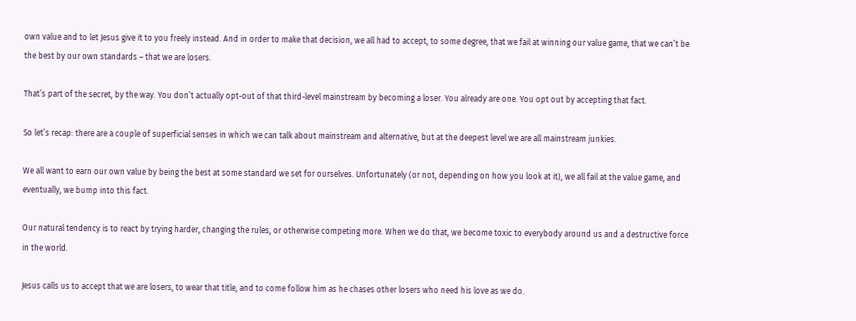own value and to let Jesus give it to you freely instead. And in order to make that decision, we all had to accept, to some degree, that we fail at winning our value game, that we can’t be the best by our own standards – that we are losers.

That’s part of the secret, by the way. You don’t actually opt-out of that third-level mainstream by becoming a loser. You already are one. You opt out by accepting that fact.

So let’s recap: there are a couple of superficial senses in which we can talk about mainstream and alternative, but at the deepest level we are all mainstream junkies.

We all want to earn our own value by being the best at some standard we set for ourselves. Unfortunately (or not, depending on how you look at it), we all fail at the value game, and eventually, we bump into this fact.

Our natural tendency is to react by trying harder, changing the rules, or otherwise competing more. When we do that, we become toxic to everybody around us and a destructive force in the world.

Jesus calls us to accept that we are losers, to wear that title, and to come follow him as he chases other losers who need his love as we do.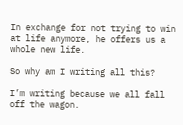In exchange for not trying to win at life anymore, he offers us a whole new life.

So why am I writing all this?

I’m writing because we all fall off the wagon.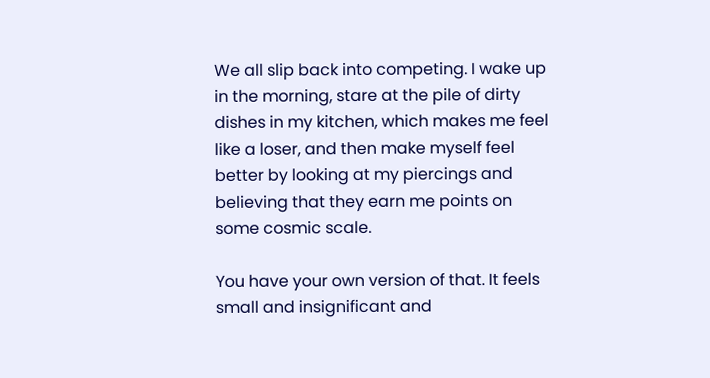We all slip back into competing. I wake up in the morning, stare at the pile of dirty dishes in my kitchen, which makes me feel like a loser, and then make myself feel better by looking at my piercings and believing that they earn me points on some cosmic scale.

You have your own version of that. It feels small and insignificant and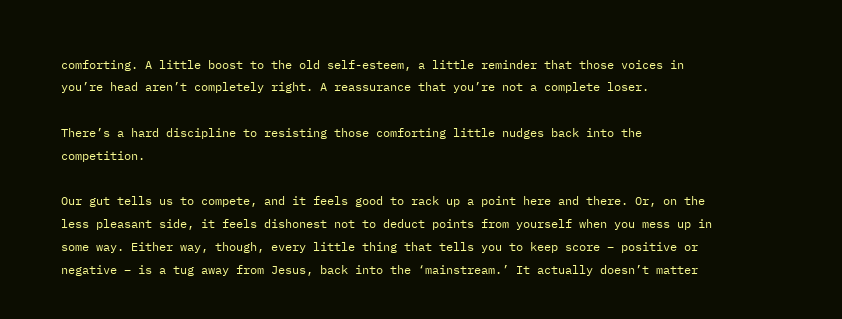comforting. A little boost to the old self-esteem, a little reminder that those voices in you’re head aren’t completely right. A reassurance that you’re not a complete loser.

There’s a hard discipline to resisting those comforting little nudges back into the competition.

Our gut tells us to compete, and it feels good to rack up a point here and there. Or, on the less pleasant side, it feels dishonest not to deduct points from yourself when you mess up in some way. Either way, though, every little thing that tells you to keep score – positive or negative – is a tug away from Jesus, back into the ‘mainstream.’ It actually doesn’t matter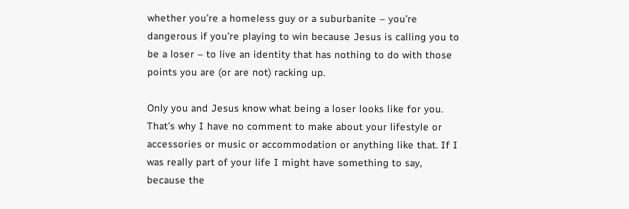whether you’re a homeless guy or a suburbanite – you’re dangerous if you’re playing to win because Jesus is calling you to be a loser – to live an identity that has nothing to do with those points you are (or are not) racking up.

Only you and Jesus know what being a loser looks like for you. That’s why I have no comment to make about your lifestyle or accessories or music or accommodation or anything like that. If I was really part of your life I might have something to say, because the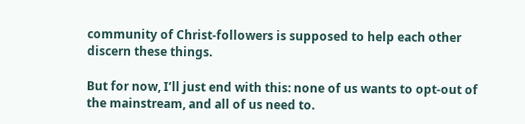community of Christ-followers is supposed to help each other discern these things.

But for now, I’ll just end with this: none of us wants to opt-out of the mainstream, and all of us need to.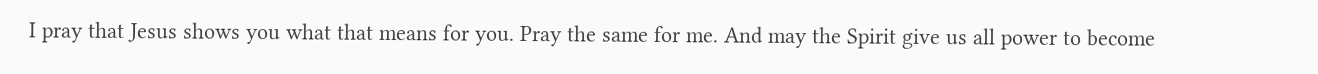I pray that Jesus shows you what that means for you. Pray the same for me. And may the Spirit give us all power to become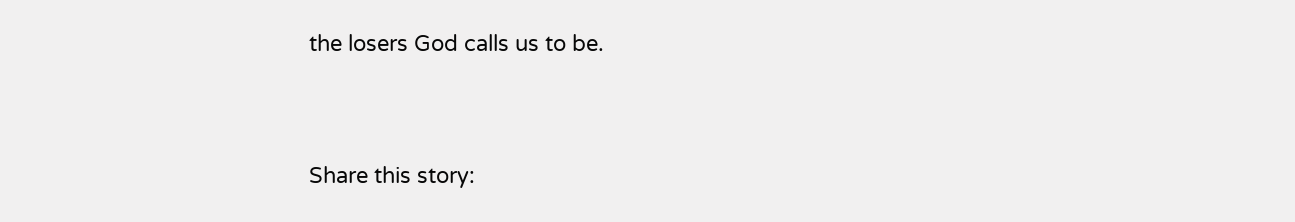the losers God calls us to be.



Share this story: